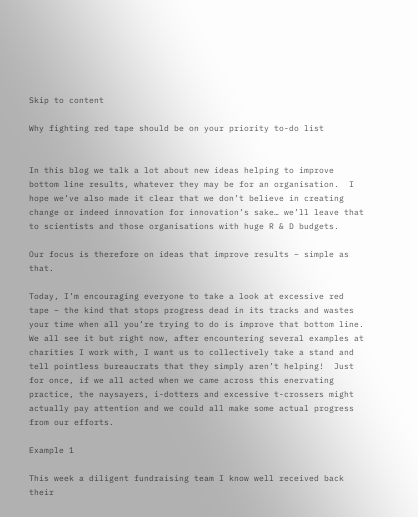Skip to content

Why fighting red tape should be on your priority to-do list


In this blog we talk a lot about new ideas helping to improve bottom line results, whatever they may be for an organisation.  I hope we’ve also made it clear that we don’t believe in creating change or indeed innovation for innovation’s sake… we’ll leave that to scientists and those organisations with huge R & D budgets.

Our focus is therefore on ideas that improve results – simple as that.

Today, I’m encouraging everyone to take a look at excessive red tape – the kind that stops progress dead in its tracks and wastes your time when all you’re trying to do is improve that bottom line.  We all see it but right now, after encountering several examples at charities I work with, I want us to collectively take a stand and tell pointless bureaucrats that they simply aren’t helping!  Just for once, if we all acted when we came across this enervating practice, the naysayers, i-dotters and excessive t-crossers might actually pay attention and we could all make some actual progress from our efforts.

Example 1

This week a diligent fundraising team I know well received back their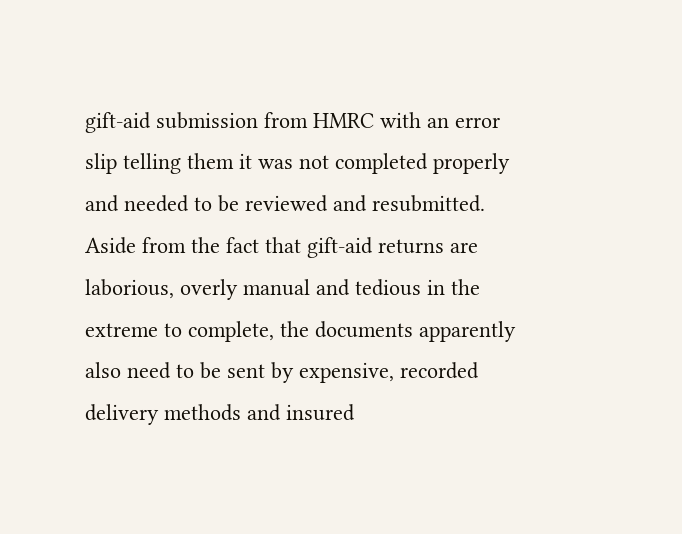gift-aid submission from HMRC with an error slip telling them it was not completed properly and needed to be reviewed and resubmitted.  Aside from the fact that gift-aid returns are laborious, overly manual and tedious in the extreme to complete, the documents apparently also need to be sent by expensive, recorded delivery methods and insured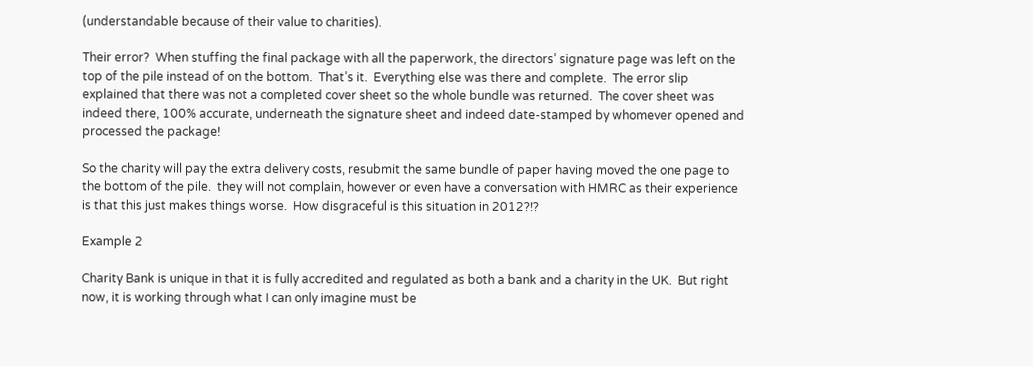(understandable because of their value to charities).

Their error?  When stuffing the final package with all the paperwork, the directors’ signature page was left on the top of the pile instead of on the bottom.  That’s it.  Everything else was there and complete.  The error slip explained that there was not a completed cover sheet so the whole bundle was returned.  The cover sheet was indeed there, 100% accurate, underneath the signature sheet and indeed date-stamped by whomever opened and processed the package!

So the charity will pay the extra delivery costs, resubmit the same bundle of paper having moved the one page to the bottom of the pile.  they will not complain, however or even have a conversation with HMRC as their experience is that this just makes things worse.  How disgraceful is this situation in 2012?!?

Example 2

Charity Bank is unique in that it is fully accredited and regulated as both a bank and a charity in the UK.  But right now, it is working through what I can only imagine must be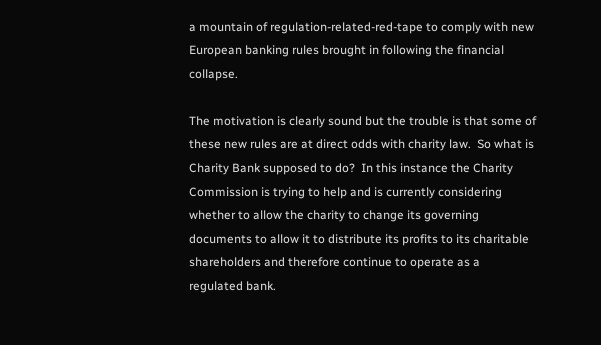a mountain of regulation-related-red-tape to comply with new European banking rules brought in following the financial collapse.

The motivation is clearly sound but the trouble is that some of these new rules are at direct odds with charity law.  So what is Charity Bank supposed to do?  In this instance the Charity Commission is trying to help and is currently considering whether to allow the charity to change its governing documents to allow it to distribute its profits to its charitable shareholders and therefore continue to operate as a regulated bank.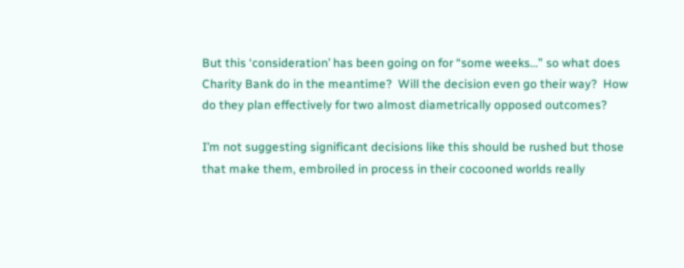But this ‘consideration’ has been going on for “some weeks…” so what does Charity Bank do in the meantime?  Will the decision even go their way?  How do they plan effectively for two almost diametrically opposed outcomes?

I’m not suggesting significant decisions like this should be rushed but those that make them, embroiled in process in their cocooned worlds really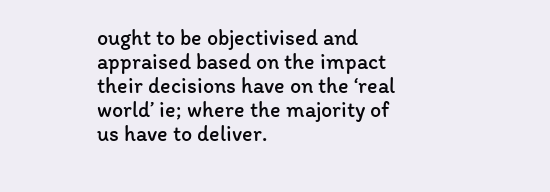ought to be objectivised and appraised based on the impact their decisions have on the ‘real world’ ie; where the majority of us have to deliver.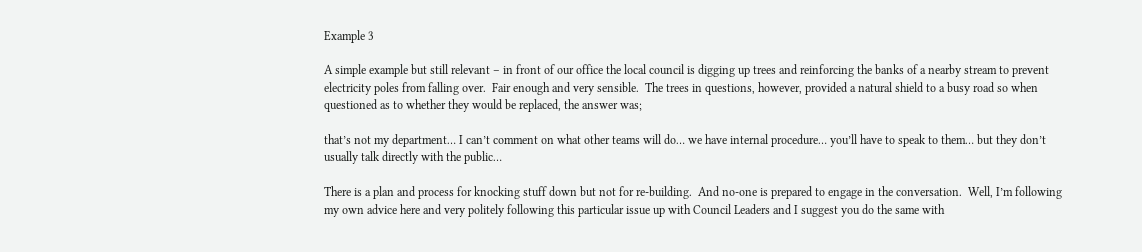Example 3

A simple example but still relevant – in front of our office the local council is digging up trees and reinforcing the banks of a nearby stream to prevent electricity poles from falling over.  Fair enough and very sensible.  The trees in questions, however, provided a natural shield to a busy road so when questioned as to whether they would be replaced, the answer was;

that’s not my department… I can’t comment on what other teams will do… we have internal procedure… you’ll have to speak to them… but they don’t usually talk directly with the public…

There is a plan and process for knocking stuff down but not for re-building.  And no-one is prepared to engage in the conversation.  Well, I’m following my own advice here and very politely following this particular issue up with Council Leaders and I suggest you do the same with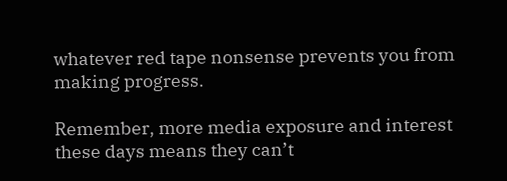whatever red tape nonsense prevents you from making progress.

Remember, more media exposure and interest these days means they can’t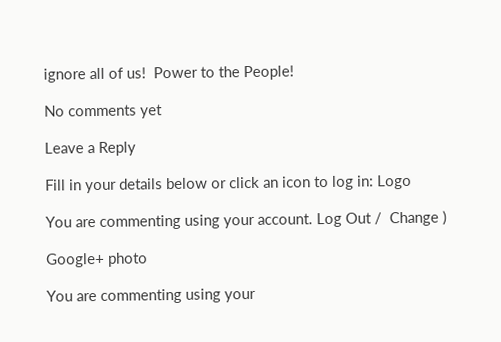ignore all of us!  Power to the People!

No comments yet

Leave a Reply

Fill in your details below or click an icon to log in: Logo

You are commenting using your account. Log Out /  Change )

Google+ photo

You are commenting using your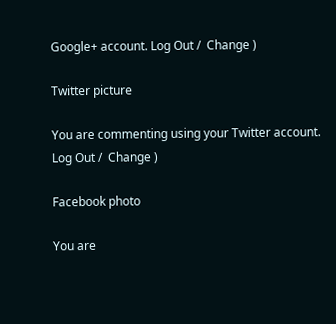Google+ account. Log Out /  Change )

Twitter picture

You are commenting using your Twitter account. Log Out /  Change )

Facebook photo

You are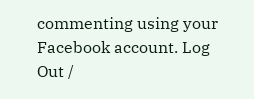commenting using your Facebook account. Log Out /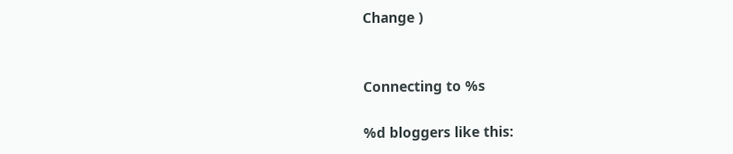Change )


Connecting to %s

%d bloggers like this: